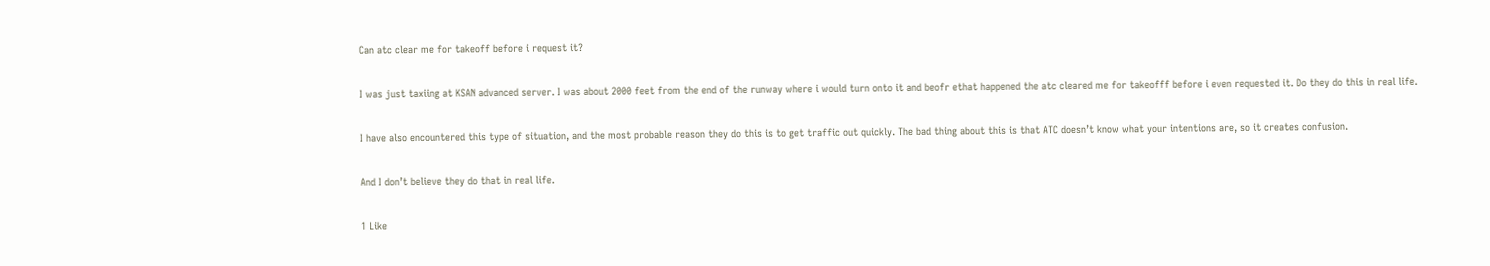Can atc clear me for takeoff before i request it?

I was just taxiing at KSAN advanced server. I was about 2000 feet from the end of the runway where i would turn onto it and beofr ethat happened the atc cleared me for takeofff before i even requested it. Do they do this in real life.

I have also encountered this type of situation, and the most probable reason they do this is to get traffic out quickly. The bad thing about this is that ATC doesn’t know what your intentions are, so it creates confusion.

And I don’t believe they do that in real life.

1 Like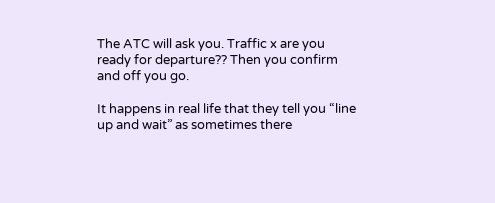The ATC will ask you. Traffic x are you ready for departure?? Then you confirm and off you go.

It happens in real life that they tell you “line up and wait” as sometimes there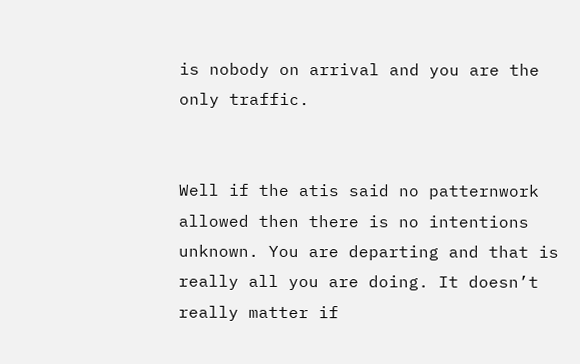is nobody on arrival and you are the only traffic.


Well if the atis said no patternwork allowed then there is no intentions unknown. You are departing and that is really all you are doing. It doesn’t really matter if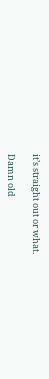it’s straight out or what.

Damn old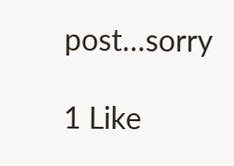post…sorry

1 Like